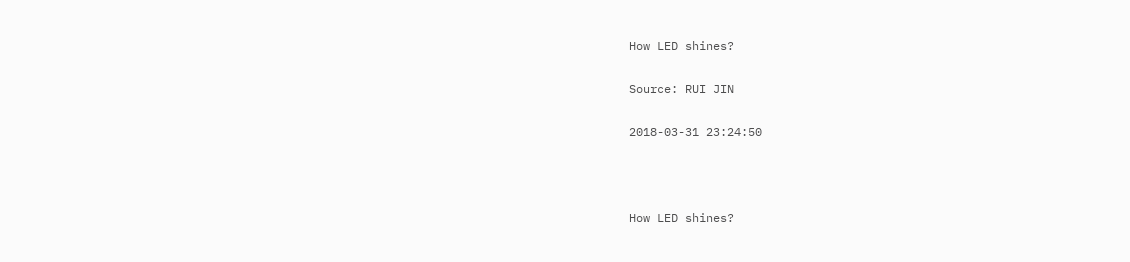How LED shines?

Source: RUI JIN

2018-03-31 23:24:50



How LED shines?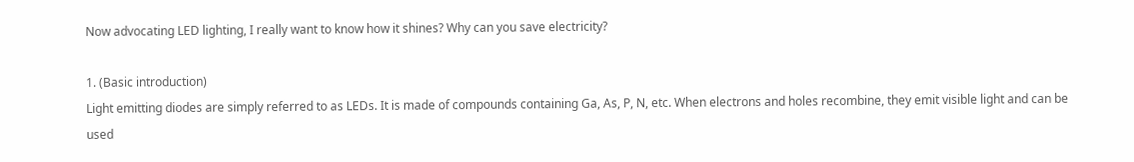Now advocating LED lighting, I really want to know how it shines? Why can you save electricity?

1. (Basic introduction)
Light emitting diodes are simply referred to as LEDs. It is made of compounds containing Ga, As, P, N, etc. When electrons and holes recombine, they emit visible light and can be used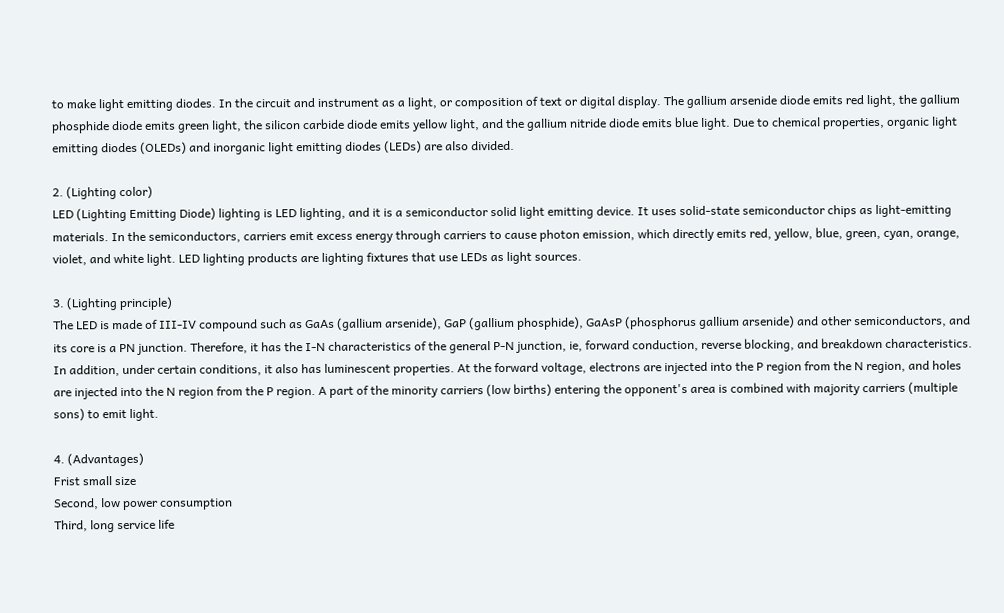to make light emitting diodes. In the circuit and instrument as a light, or composition of text or digital display. The gallium arsenide diode emits red light, the gallium phosphide diode emits green light, the silicon carbide diode emits yellow light, and the gallium nitride diode emits blue light. Due to chemical properties, organic light emitting diodes (OLEDs) and inorganic light emitting diodes (LEDs) are also divided.

2. (Lighting color)
LED (Lighting Emitting Diode) lighting is LED lighting, and it is a semiconductor solid light emitting device. It uses solid-state semiconductor chips as light-emitting materials. In the semiconductors, carriers emit excess energy through carriers to cause photon emission, which directly emits red, yellow, blue, green, cyan, orange, violet, and white light. LED lighting products are lighting fixtures that use LEDs as light sources.

3. (Lighting principle)
The LED is made of III-IV compound such as GaAs (gallium arsenide), GaP (gallium phosphide), GaAsP (phosphorus gallium arsenide) and other semiconductors, and its core is a PN junction. Therefore, it has the I-N characteristics of the general P-N junction, ie, forward conduction, reverse blocking, and breakdown characteristics. In addition, under certain conditions, it also has luminescent properties. At the forward voltage, electrons are injected into the P region from the N region, and holes are injected into the N region from the P region. A part of the minority carriers (low births) entering the opponent's area is combined with majority carriers (multiple sons) to emit light.

4. (Advantages)
Frist small size
Second, low power consumption
Third, long service life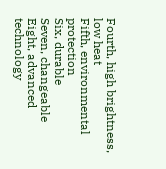Fourth, high brightness, low heat
Fifth, environmental protection
Six, durable
Seven, changeable
Eight, advanced technology